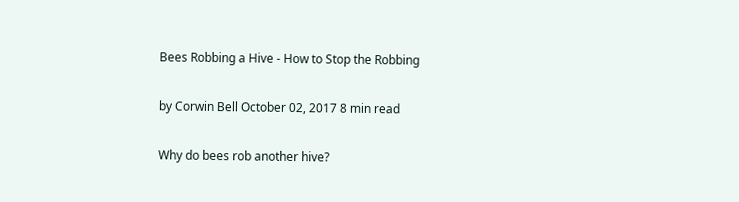Bees Robbing a Hive - How to Stop the Robbing

by Corwin Bell October 02, 2017 8 min read

Why do bees rob another hive?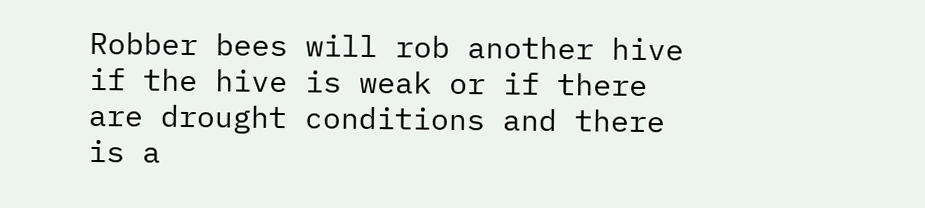Robber bees will rob another hive if the hive is weak or if there are drought conditions and there is a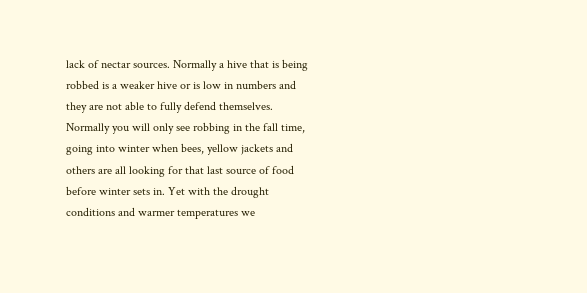lack of nectar sources. Normally a hive that is being robbed is a weaker hive or is low in numbers and they are not able to fully defend themselves. Normally you will only see robbing in the fall time, going into winter when bees, yellow jackets and others are all looking for that last source of food before winter sets in. Yet with the drought conditions and warmer temperatures we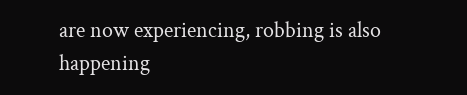are now experiencing, robbing is also happening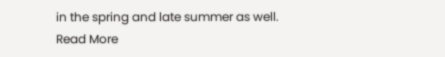in the spring and late summer as well.
Read More